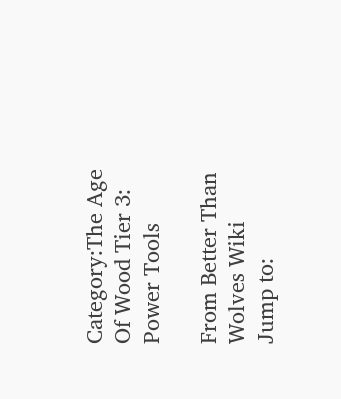Category:The Age Of Wood Tier 3: Power Tools

From Better Than Wolves Wiki
Jump to: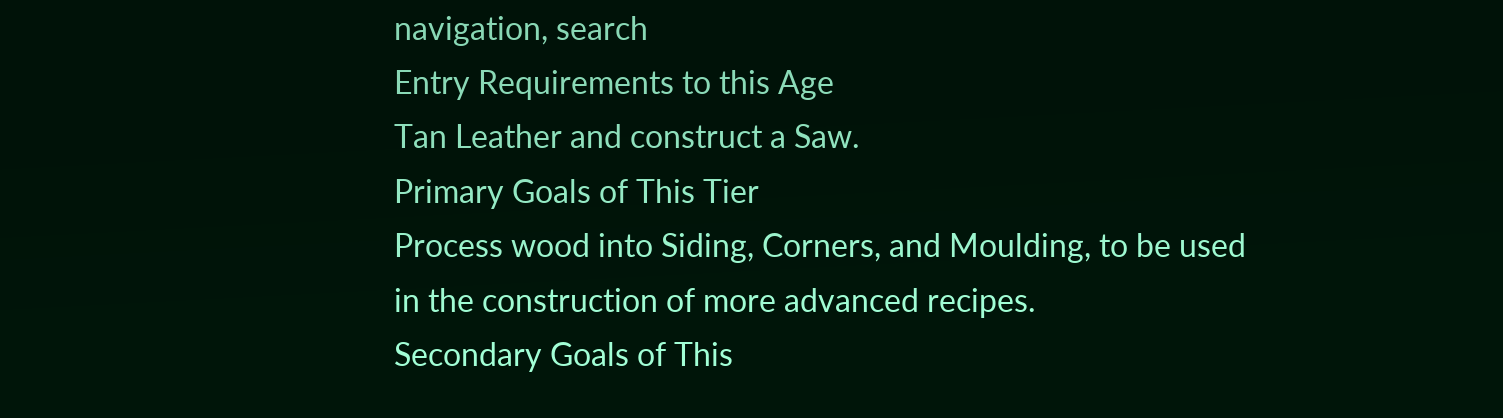navigation, search
Entry Requirements to this Age
Tan Leather and construct a Saw.
Primary Goals of This Tier
Process wood into Siding, Corners, and Moulding, to be used in the construction of more advanced recipes.
Secondary Goals of This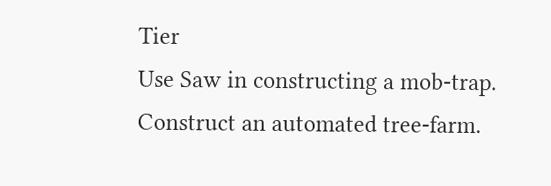Tier
Use Saw in constructing a mob-trap. Construct an automated tree-farm.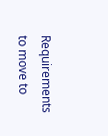Requirements to move to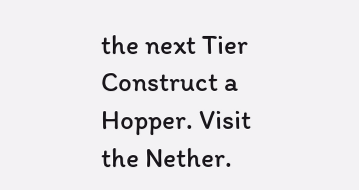the next Tier
Construct a Hopper. Visit the Nether.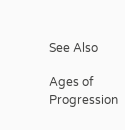See Also

Ages of Progression